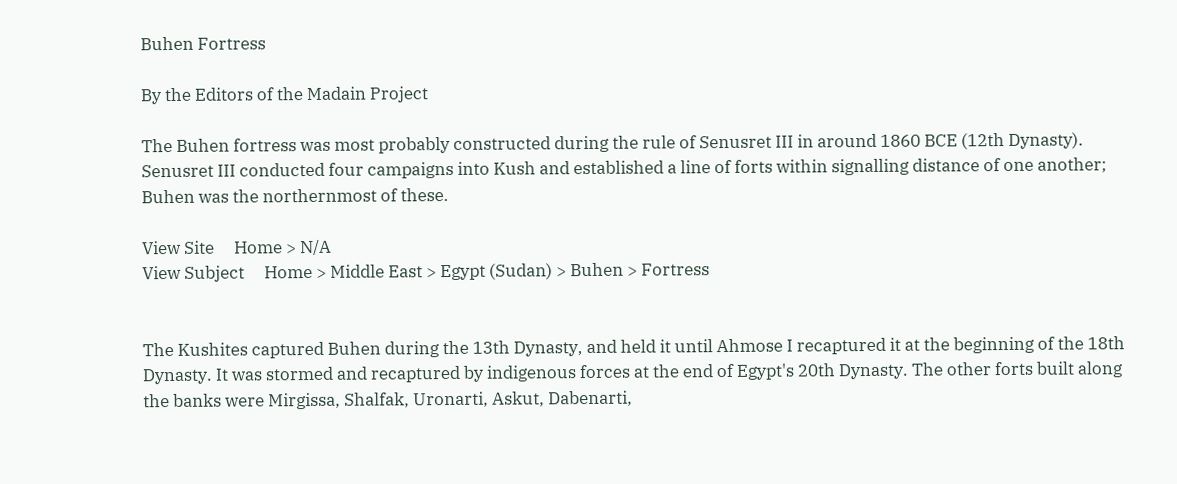Buhen Fortress

By the Editors of the Madain Project

The Buhen fortress was most probably constructed during the rule of Senusret III in around 1860 BCE (12th Dynasty). Senusret III conducted four campaigns into Kush and established a line of forts within signalling distance of one another; Buhen was the northernmost of these.

View Site     Home > N/A
View Subject     Home > Middle East > Egypt (Sudan) > Buhen > Fortress


The Kushites captured Buhen during the 13th Dynasty, and held it until Ahmose I recaptured it at the beginning of the 18th Dynasty. It was stormed and recaptured by indigenous forces at the end of Egypt's 20th Dynasty. The other forts built along the banks were Mirgissa, Shalfak, Uronarti, Askut, Dabenarti,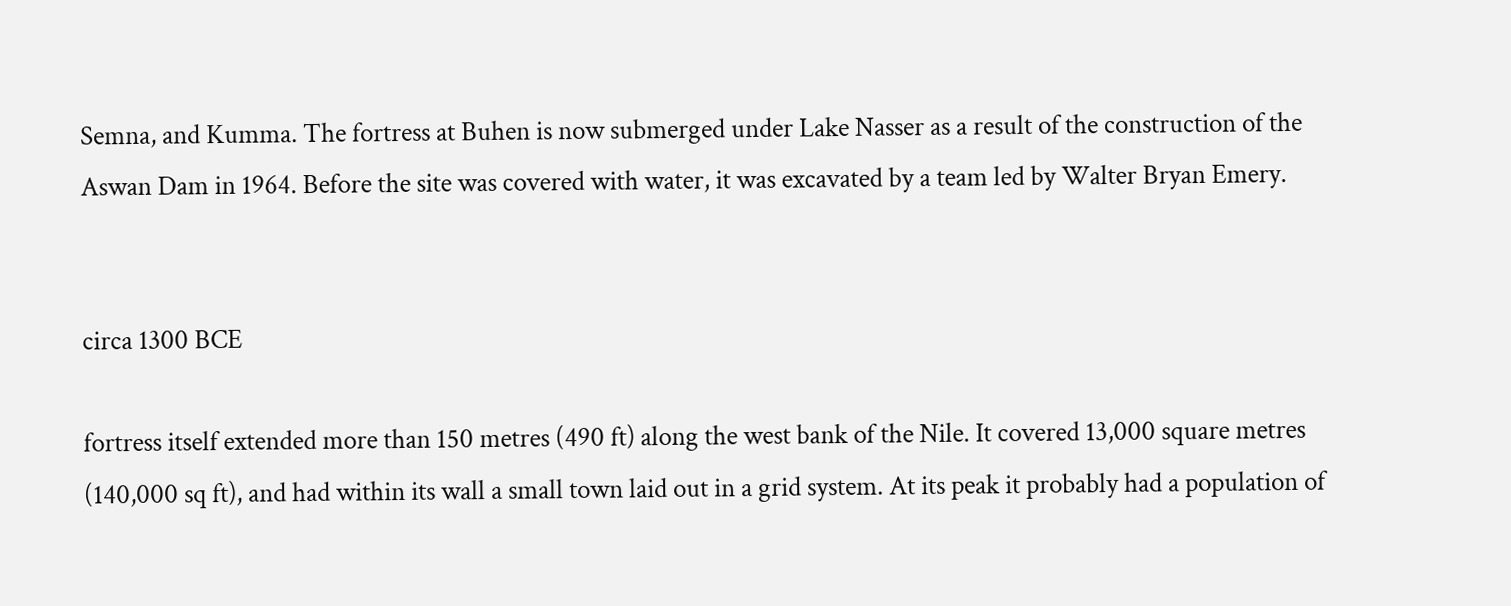Semna, and Kumma. The fortress at Buhen is now submerged under Lake Nasser as a result of the construction of the Aswan Dam in 1964. Before the site was covered with water, it was excavated by a team led by Walter Bryan Emery.


circa 1300 BCE

fortress itself extended more than 150 metres (490 ft) along the west bank of the Nile. It covered 13,000 square metres (140,000 sq ft), and had within its wall a small town laid out in a grid system. At its peak it probably had a population of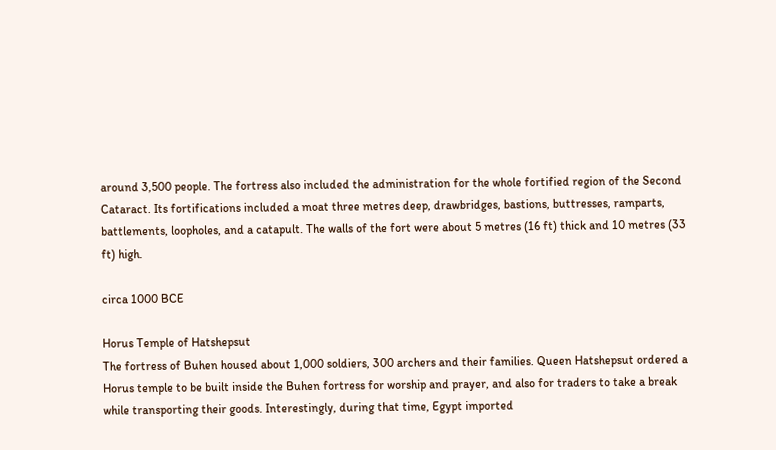around 3,500 people. The fortress also included the administration for the whole fortified region of the Second Cataract. Its fortifications included a moat three metres deep, drawbridges, bastions, buttresses, ramparts, battlements, loopholes, and a catapult. The walls of the fort were about 5 metres (16 ft) thick and 10 metres (33 ft) high.

circa 1000 BCE

Horus Temple of Hatshepsut
The fortress of Buhen housed about 1,000 soldiers, 300 archers and their families. Queen Hatshepsut ordered a Horus temple to be built inside the Buhen fortress for worship and prayer, and also for traders to take a break while transporting their goods. Interestingly, during that time, Egypt imported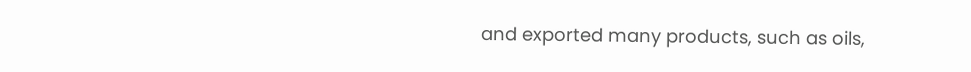and exported many products, such as oils,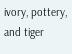ivory, pottery, and tiger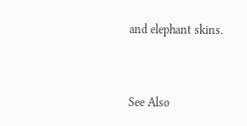and elephant skins.


See Also